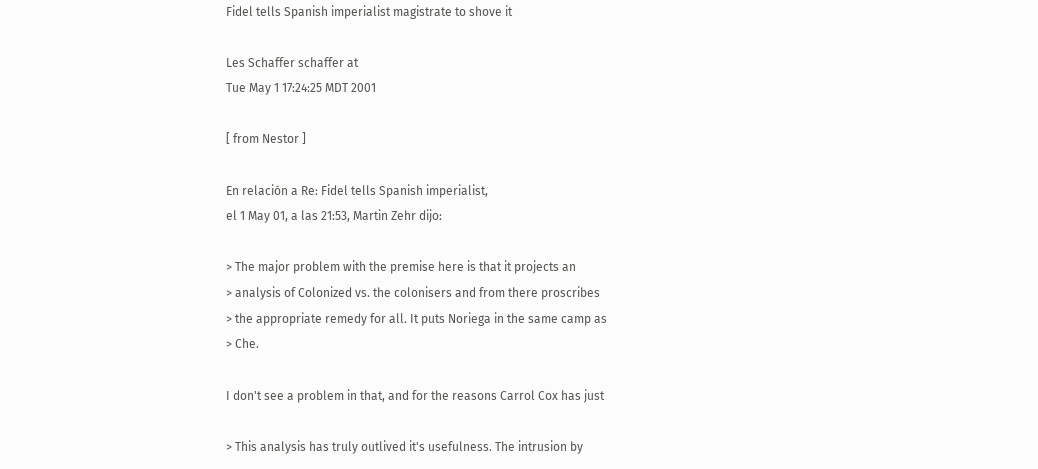Fidel tells Spanish imperialist magistrate to shove it

Les Schaffer schaffer at
Tue May 1 17:24:25 MDT 2001

[ from Nestor ]

En relación a Re: Fidel tells Spanish imperialist,
el 1 May 01, a las 21:53, Martin Zehr dijo:

> The major problem with the premise here is that it projects an
> analysis of Colonized vs. the colonisers and from there proscribes
> the appropriate remedy for all. It puts Noriega in the same camp as
> Che.

I don't see a problem in that, and for the reasons Carrol Cox has just

> This analysis has truly outlived it's usefulness. The intrusion by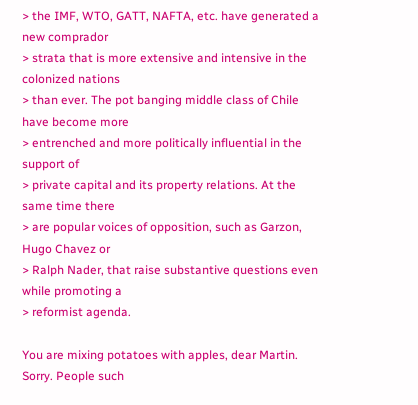> the IMF, WTO, GATT, NAFTA, etc. have generated a new comprador
> strata that is more extensive and intensive in the colonized nations
> than ever. The pot banging middle class of Chile have become more
> entrenched and more politically influential in the support of
> private capital and its property relations. At the same time there
> are popular voices of opposition, such as Garzon, Hugo Chavez or
> Ralph Nader, that raise substantive questions even while promoting a
> reformist agenda.

You are mixing potatoes with apples, dear Martin. Sorry. People such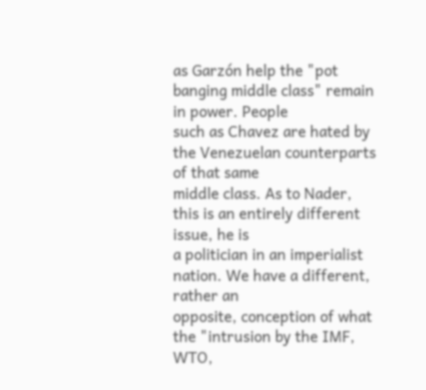as Garzón help the "pot banging middle class" remain in power. People
such as Chavez are hated by the Venezuelan counterparts of that same
middle class. As to Nader, this is an entirely different issue, he is
a politician in an imperialist nation. We have a different, rather an
opposite, conception of what the "intrusion by the IMF, WTO,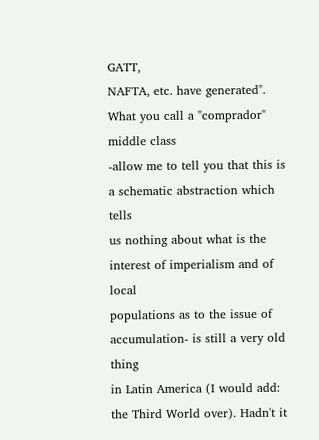GATT,
NAFTA, etc. have generated".  What you call a "comprador" middle class
-allow me to tell you that this is a schematic abstraction which tells
us nothing about what is the interest of imperialism and of local
populations as to the issue of accumulation- is still a very old thing
in Latin America (I would add: the Third World over). Hadn't it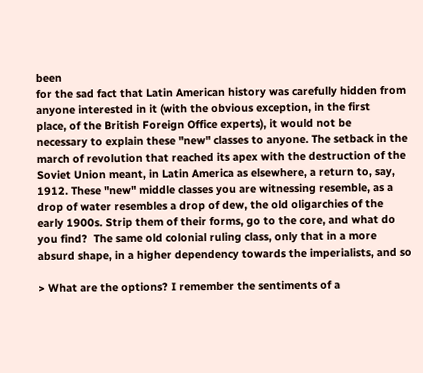been
for the sad fact that Latin American history was carefully hidden from
anyone interested in it (with the obvious exception, in the first
place, of the British Foreign Office experts), it would not be
necessary to explain these "new" classes to anyone. The setback in the
march of revolution that reached its apex with the destruction of the
Soviet Union meant, in Latin America as elsewhere, a return to, say,
1912. These "new" middle classes you are witnessing resemble, as a
drop of water resembles a drop of dew, the old oligarchies of the
early 1900s. Strip them of their forms, go to the core, and what do
you find?  The same old colonial ruling class, only that in a more
absurd shape, in a higher dependency towards the imperialists, and so

> What are the options? I remember the sentiments of a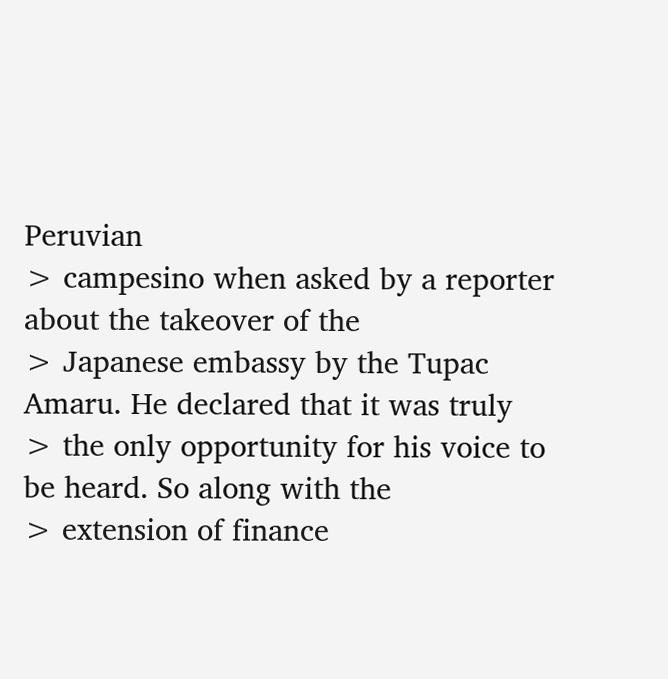Peruvian
> campesino when asked by a reporter about the takeover of the
> Japanese embassy by the Tupac Amaru. He declared that it was truly
> the only opportunity for his voice to be heard. So along with the
> extension of finance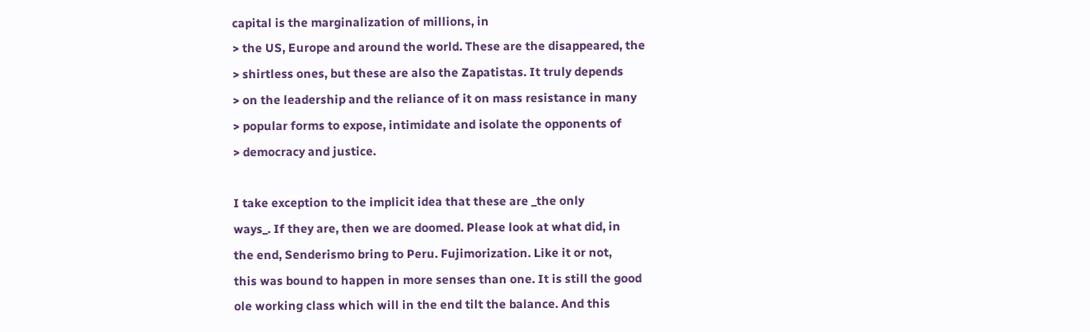capital is the marginalization of millions, in
> the US, Europe and around the world. These are the disappeared, the
> shirtless ones, but these are also the Zapatistas. It truly depends
> on the leadership and the reliance of it on mass resistance in many
> popular forms to expose, intimidate and isolate the opponents of
> democracy and justice.

I take exception to the implicit idea that these are _the only
ways_. If they are, then we are doomed. Please look at what did, in
the end, Senderismo bring to Peru. Fujimorization. Like it or not,
this was bound to happen in more senses than one. It is still the good
ole working class which will in the end tilt the balance. And this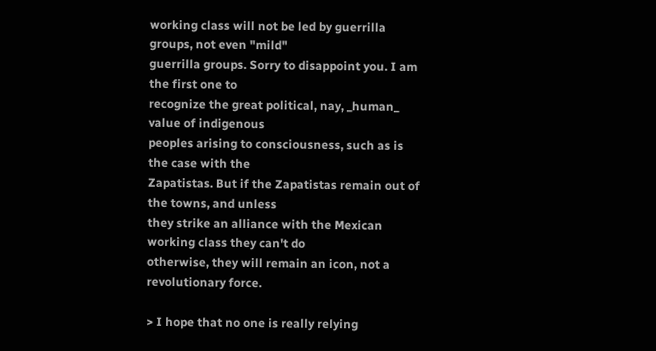working class will not be led by guerrilla groups, not even "mild"
guerrilla groups. Sorry to disappoint you. I am the first one to
recognize the great political, nay, _human_ value of indigenous
peoples arising to consciousness, such as is the case with the
Zapatistas. But if the Zapatistas remain out of the towns, and unless
they strike an alliance with the Mexican working class they can't do
otherwise, they will remain an icon, not a revolutionary force.

> I hope that no one is really relying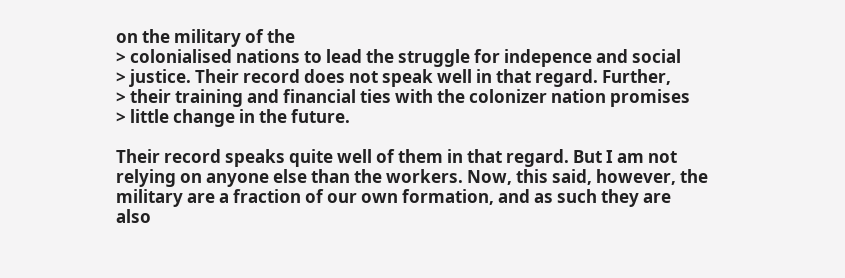on the military of the
> colonialised nations to lead the struggle for indepence and social
> justice. Their record does not speak well in that regard. Further,
> their training and financial ties with the colonizer nation promises
> little change in the future.

Their record speaks quite well of them in that regard. But I am not
relying on anyone else than the workers. Now, this said, however, the
military are a fraction of our own formation, and as such they are
also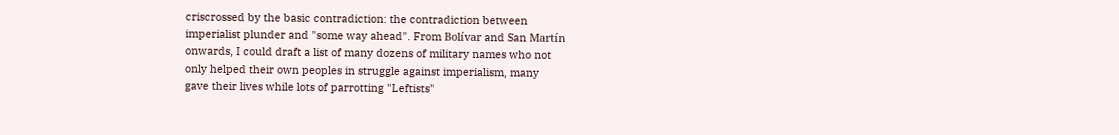criscrossed by the basic contradiction: the contradiction between
imperialist plunder and "some way ahead". From Bolívar and San Martín
onwards, I could draft a list of many dozens of military names who not
only helped their own peoples in struggle against imperialism, many
gave their lives while lots of parrotting "Leftists"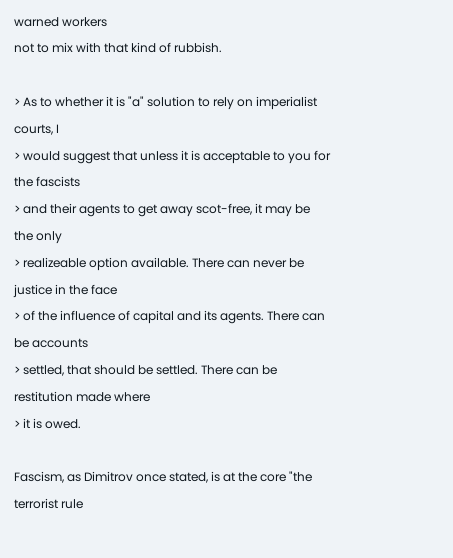warned workers
not to mix with that kind of rubbish.

> As to whether it is "a" solution to rely on imperialist courts, I
> would suggest that unless it is acceptable to you for the fascists
> and their agents to get away scot-free, it may be the only
> realizeable option available. There can never be justice in the face
> of the influence of capital and its agents. There can be accounts
> settled, that should be settled. There can be restitution made where
> it is owed.

Fascism, as Dimitrov once stated, is at the core "the terrorist rule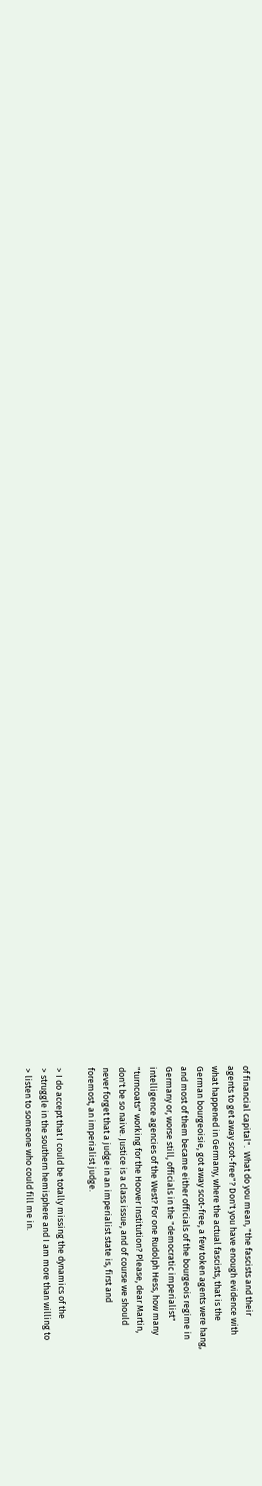of financial capital".  What do you mean, "the fascists and their
agents to get away scot-free"? Don't you have enough evidence with
what happened in Germany, where the actual fascists, that is the
German bourgeoisie, got away scot-free, a few token agents were hang,
and most of them became either officials of the bourgeois regime in
Germany or, worse still, officials in the "democratic imperialist"
intelligence agencies of the West? For one Rudolph Hess, how many
"turncoats" working for the Hoover Institution? Please, dear Martin,
don't be so naive. Justice is a class issue, and of course we should
never forget that a judge in an imperialist state is, first and
foremost, an imperialist judge.

> I do accept that I could be totally missing the dynamics of the
> struggle in the southern hemisphere and I am more than willing to
> listen to someone who could fill me in.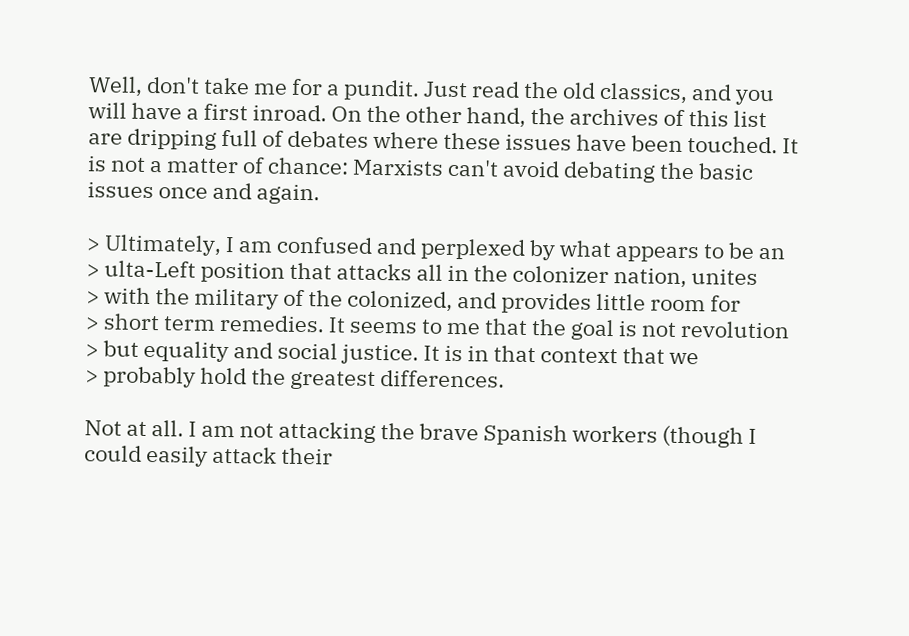Well, don't take me for a pundit. Just read the old classics, and you
will have a first inroad. On the other hand, the archives of this list
are dripping full of debates where these issues have been touched. It
is not a matter of chance: Marxists can't avoid debating the basic
issues once and again.

> Ultimately, I am confused and perplexed by what appears to be an
> ulta-Left position that attacks all in the colonizer nation, unites
> with the military of the colonized, and provides little room for
> short term remedies. It seems to me that the goal is not revolution
> but equality and social justice. It is in that context that we
> probably hold the greatest differences.

Not at all. I am not attacking the brave Spanish workers (though I
could easily attack their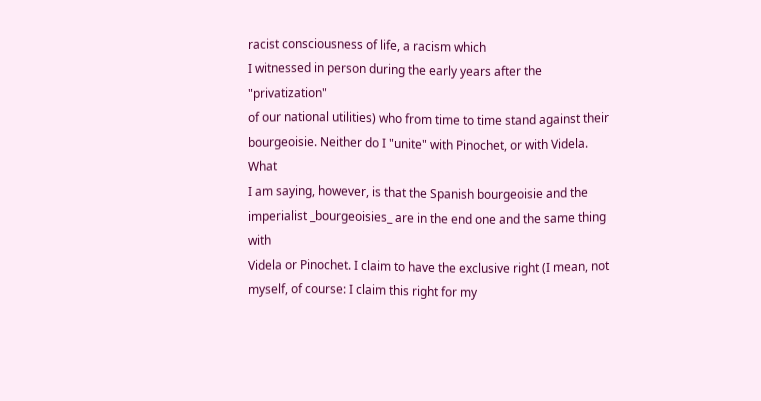racist consciousness of life, a racism which
I witnessed in person during the early years after the "privatization"
of our national utilities) who from time to time stand against their
bourgeoisie. Neither do I "unite" with Pinochet, or with Videla. What
I am saying, however, is that the Spanish bourgeoisie and the
imperialist _bourgeoisies_ are in the end one and the same thing with
Videla or Pinochet. I claim to have the exclusive right (I mean, not
myself, of course: I claim this right for my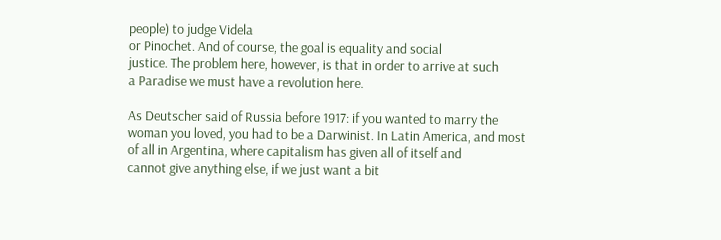people) to judge Videla
or Pinochet. And of course, the goal is equality and social
justice. The problem here, however, is that in order to arrive at such
a Paradise we must have a revolution here.

As Deutscher said of Russia before 1917: if you wanted to marry the
woman you loved, you had to be a Darwinist. In Latin America, and most
of all in Argentina, where capitalism has given all of itself and
cannot give anything else, if we just want a bit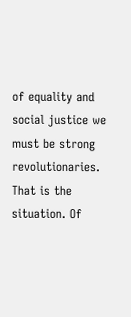of equality and
social justice we must be strong revolutionaries. That is the
situation. Of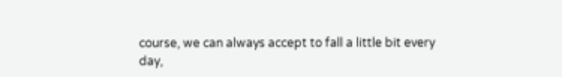course, we can always accept to fall a little bit every
day,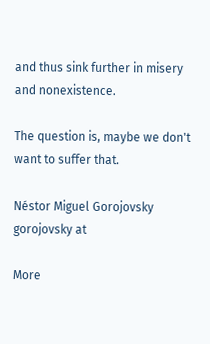and thus sink further in misery and nonexistence.

The question is, maybe we don't want to suffer that.

Néstor Miguel Gorojovsky
gorojovsky at

More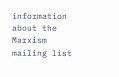information about the Marxism mailing list